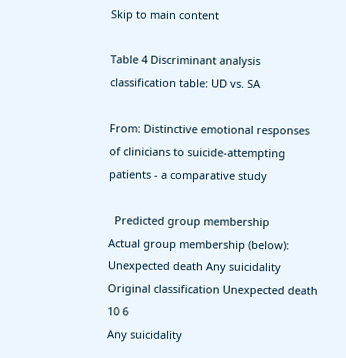Skip to main content

Table 4 Discriminant analysis classification table: UD vs. SA

From: Distinctive emotional responses of clinicians to suicide-attempting patients - a comparative study

  Predicted group membership
Actual group membership (below): Unexpected death Any suicidality
Original classification Unexpected death 10 6
Any suicidality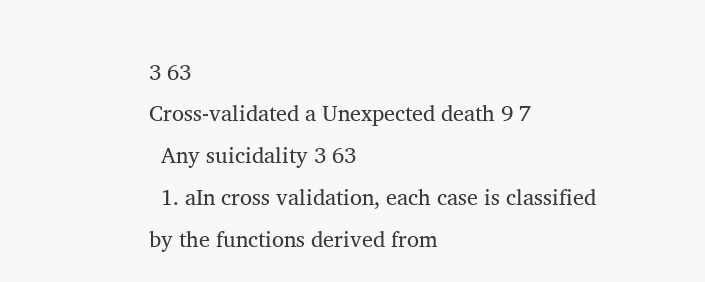3 63
Cross-validated a Unexpected death 9 7
  Any suicidality 3 63
  1. aIn cross validation, each case is classified by the functions derived from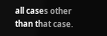all cases other than that case.